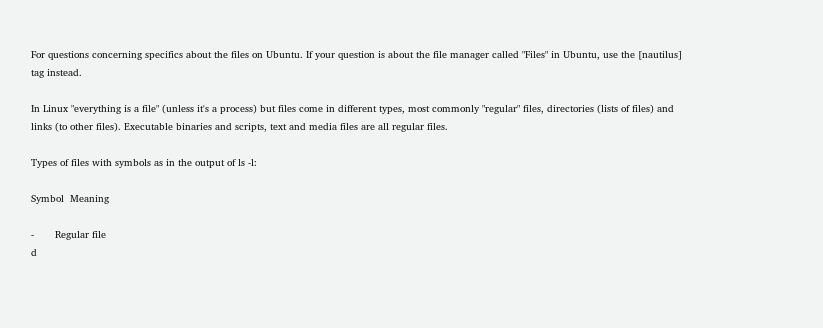For questions concerning specifics about the files on Ubuntu. If your question is about the file manager called "Files" in Ubuntu, use the [nautilus] tag instead.

In Linux "everything is a file" (unless it's a process) but files come in different types, most commonly "regular" files, directories (lists of files) and links (to other files). Executable binaries and scripts, text and media files are all regular files.

Types of files with symbols as in the output of ls -l:

Symbol  Meaning

-       Regular file
d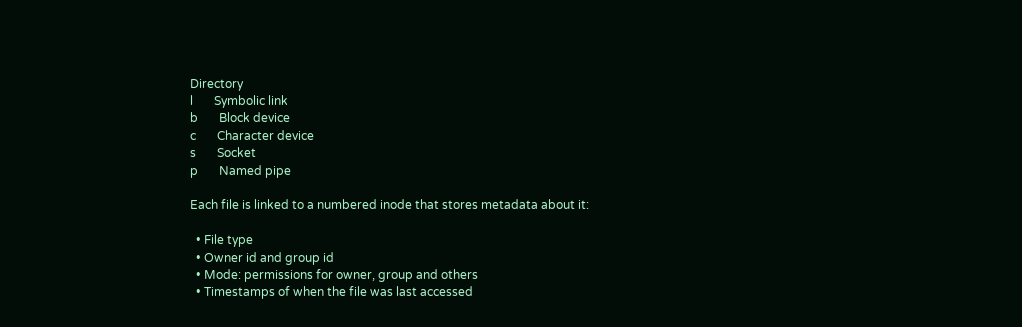Directory
l       Symbolic link
b       Block device
c       Character device
s       Socket
p       Named pipe

Each file is linked to a numbered inode that stores metadata about it:

  • File type
  • Owner id and group id
  • Mode: permissions for owner, group and others
  • Timestamps of when the file was last accessed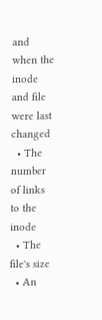and when the inode and file were last changed
  • The number of links to the inode
  • The file's size
  • An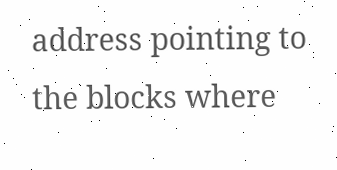address pointing to the blocks where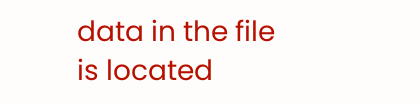data in the file is located